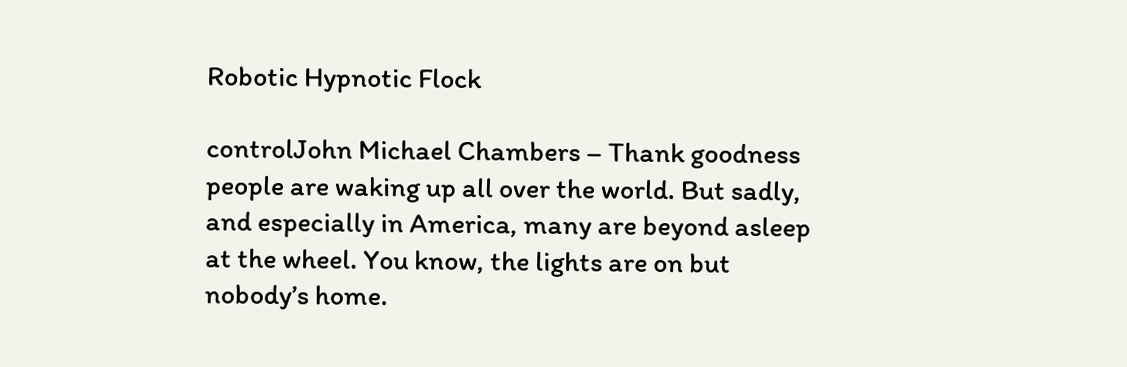Robotic Hypnotic Flock

controlJohn Michael Chambers – Thank goodness people are waking up all over the world. But sadly, and especially in America, many are beyond asleep at the wheel. You know, the lights are on but nobody’s home.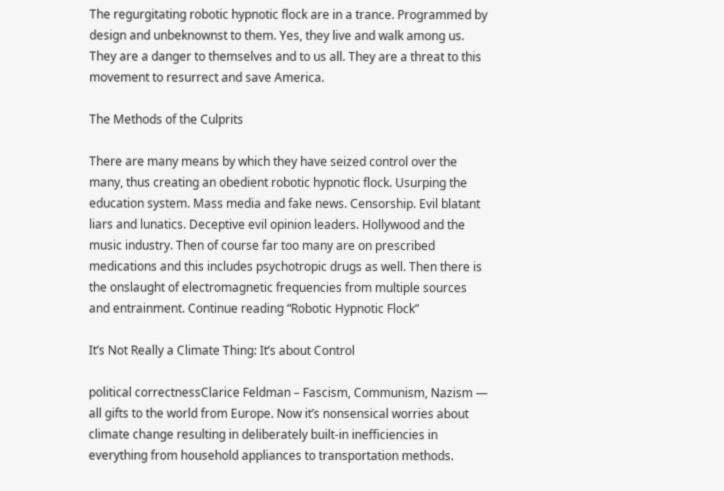The regurgitating robotic hypnotic flock are in a trance. Programmed by design and unbeknownst to them. Yes, they live and walk among us. They are a danger to themselves and to us all. They are a threat to this movement to resurrect and save America.

The Methods of the Culprits

There are many means by which they have seized control over the many, thus creating an obedient robotic hypnotic flock. Usurping the education system. Mass media and fake news. Censorship. Evil blatant liars and lunatics. Deceptive evil opinion leaders. Hollywood and the music industry. Then of course far too many are on prescribed medications and this includes psychotropic drugs as well. Then there is the onslaught of electromagnetic frequencies from multiple sources and entrainment. Continue reading “Robotic Hypnotic Flock”

It’s Not Really a Climate Thing: It’s about Control

political correctnessClarice Feldman – Fascism, Communism, Nazism — all gifts to the world from Europe. Now it’s nonsensical worries about climate change resulting in deliberately built-in inefficiencies in everything from household appliances to transportation methods.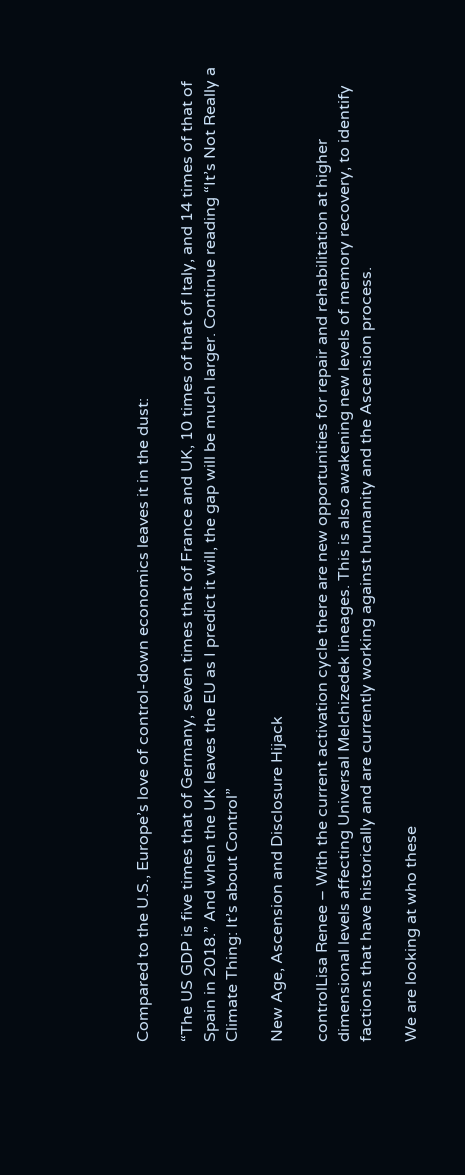Compared to the U.S., Europe’s love of control-down economics leaves it in the dust:

“The US GDP is five times that of Germany, seven times that of France and UK, 10 times of that of Italy, and 14 times of that of Spain in 2018.” And when the UK leaves the EU as I predict it will, the gap will be much larger. Continue reading “It’s Not Really a Climate Thing: It’s about Control”

New Age, Ascension and Disclosure Hijack

controlLisa Renee – With the current activation cycle there are new opportunities for repair and rehabilitation at higher dimensional levels affecting Universal Melchizedek lineages. This is also awakening new levels of memory recovery, to identify factions that have historically and are currently working against humanity and the Ascension process.

We are looking at who these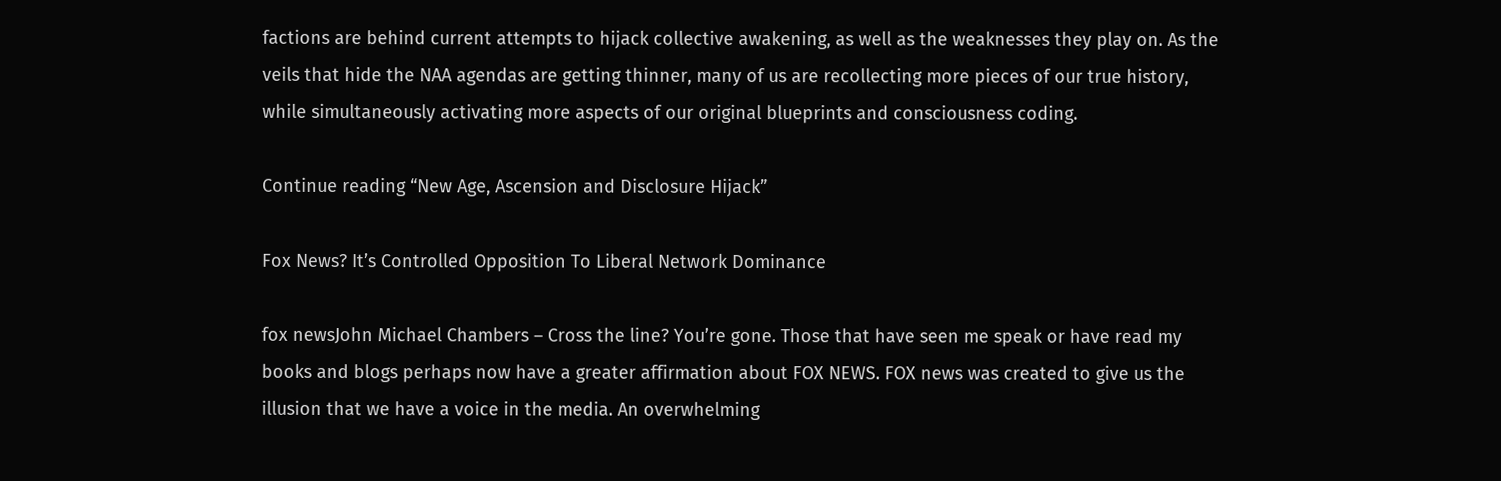factions are behind current attempts to hijack collective awakening, as well as the weaknesses they play on. As the veils that hide the NAA agendas are getting thinner, many of us are recollecting more pieces of our true history, while simultaneously activating more aspects of our original blueprints and consciousness coding.

Continue reading “New Age, Ascension and Disclosure Hijack”

Fox News? It’s Controlled Opposition To Liberal Network Dominance

fox newsJohn Michael Chambers – Cross the line? You’re gone. Those that have seen me speak or have read my books and blogs perhaps now have a greater affirmation about FOX NEWS. FOX news was created to give us the illusion that we have a voice in the media. An overwhelming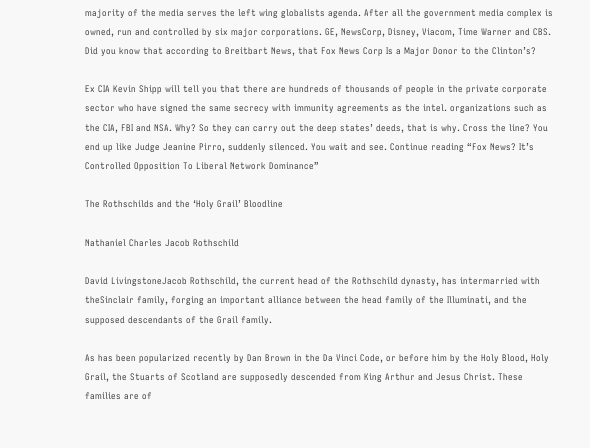majority of the media serves the left wing globalists agenda. After all the government media complex is owned, run and controlled by six major corporations. GE, NewsCorp, Disney, Viacom, Time Warner and CBS. Did you know that according to Breitbart News, that Fox News Corp Is a Major Donor to the Clinton’s?

Ex CIA Kevin Shipp will tell you that there are hundreds of thousands of people in the private corporate sector who have signed the same secrecy with immunity agreements as the intel. organizations such as the CIA, FBI and NSA. Why? So they can carry out the deep states’ deeds, that is why. Cross the line? You end up like Judge Jeanine Pirro, suddenly silenced. You wait and see. Continue reading “Fox News? It’s Controlled Opposition To Liberal Network Dominance”

The Rothschilds and the ‘Holy Grail’ Bloodline

Nathaniel Charles Jacob Rothschild

David LivingstoneJacob Rothschild, the current head of the Rothschild dynasty, has intermarried with theSinclair family, forging an important alliance between the head family of the Illuminati, and the supposed descendants of the Grail family.

As has been popularized recently by Dan Brown in the Da Vinci Code, or before him by the Holy Blood, Holy Grail, the Stuarts of Scotland are supposedly descended from King Arthur and Jesus Christ. These families are of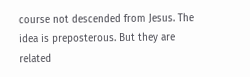course not descended from Jesus. The idea is preposterous. But they are related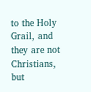to the Holy Grail, and they are not Christians, but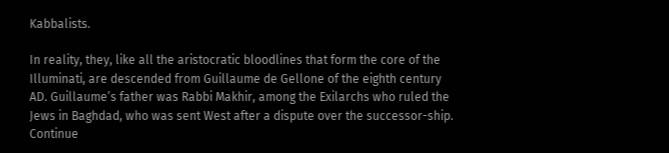Kabbalists.

In reality, they, like all the aristocratic bloodlines that form the core of the Illuminati, are descended from Guillaume de Gellone of the eighth century AD. Guillaume’s father was Rabbi Makhir, among the Exilarchs who ruled the Jews in Baghdad, who was sent West after a dispute over the successor-ship. Continue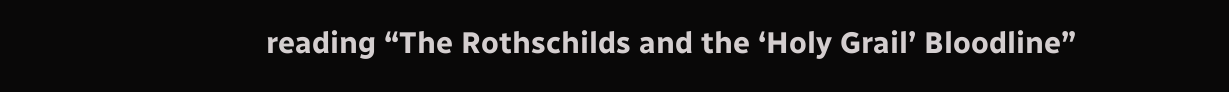reading “The Rothschilds and the ‘Holy Grail’ Bloodline”